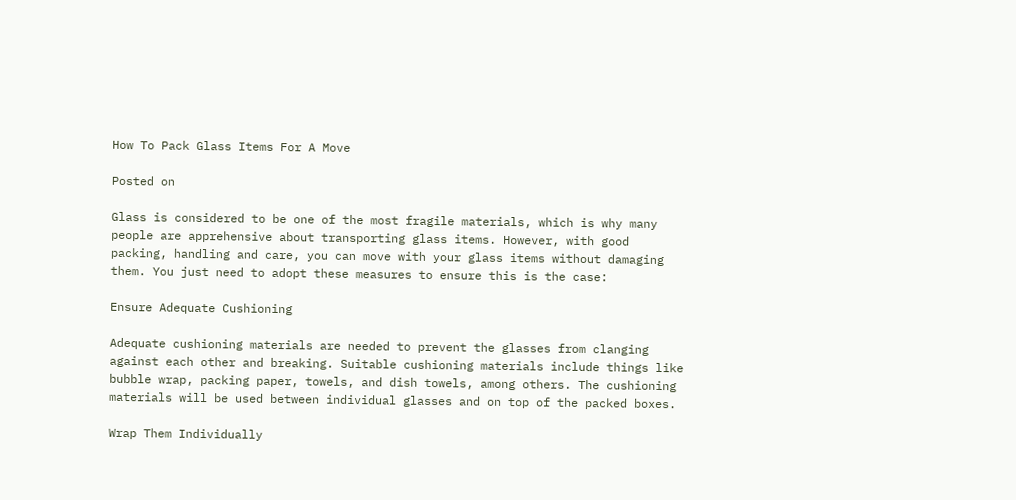How To Pack Glass Items For A Move

Posted on

Glass is considered to be one of the most fragile materials, which is why many people are apprehensive about transporting glass items. However, with good packing, handling and care, you can move with your glass items without damaging them. You just need to adopt these measures to ensure this is the case:

Ensure Adequate Cushioning

Adequate cushioning materials are needed to prevent the glasses from clanging against each other and breaking. Suitable cushioning materials include things like bubble wrap, packing paper, towels, and dish towels, among others. The cushioning materials will be used between individual glasses and on top of the packed boxes.

Wrap Them Individually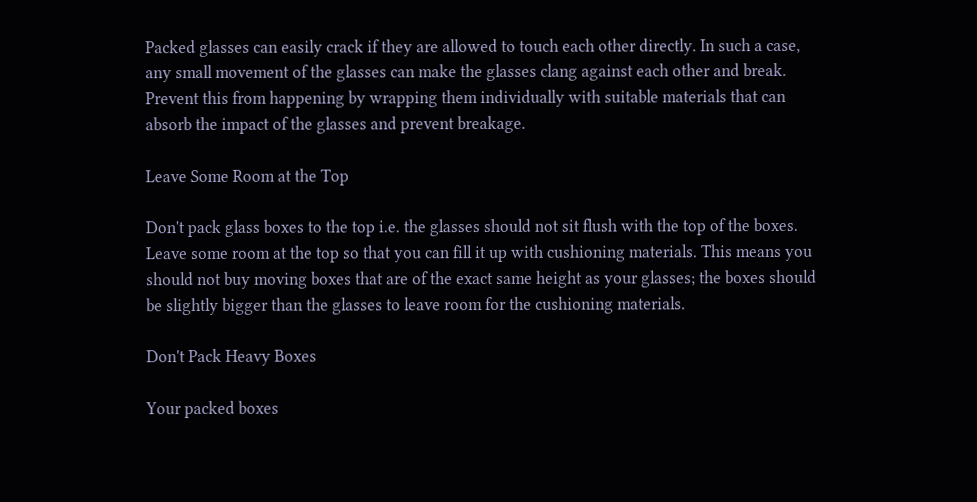Packed glasses can easily crack if they are allowed to touch each other directly. In such a case, any small movement of the glasses can make the glasses clang against each other and break. Prevent this from happening by wrapping them individually with suitable materials that can absorb the impact of the glasses and prevent breakage.

Leave Some Room at the Top

Don't pack glass boxes to the top i.e. the glasses should not sit flush with the top of the boxes. Leave some room at the top so that you can fill it up with cushioning materials. This means you should not buy moving boxes that are of the exact same height as your glasses; the boxes should be slightly bigger than the glasses to leave room for the cushioning materials.

Don't Pack Heavy Boxes

Your packed boxes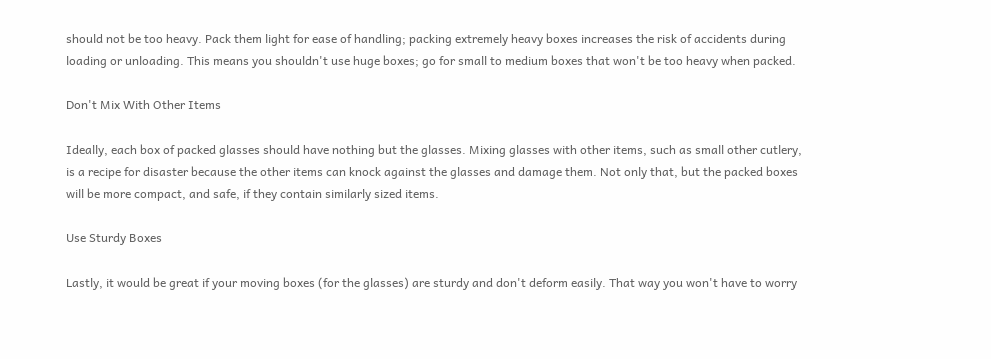should not be too heavy. Pack them light for ease of handling; packing extremely heavy boxes increases the risk of accidents during loading or unloading. This means you shouldn't use huge boxes; go for small to medium boxes that won't be too heavy when packed.

Don't Mix With Other Items

Ideally, each box of packed glasses should have nothing but the glasses. Mixing glasses with other items, such as small other cutlery, is a recipe for disaster because the other items can knock against the glasses and damage them. Not only that, but the packed boxes will be more compact, and safe, if they contain similarly sized items.

Use Sturdy Boxes

Lastly, it would be great if your moving boxes (for the glasses) are sturdy and don't deform easily. That way you won't have to worry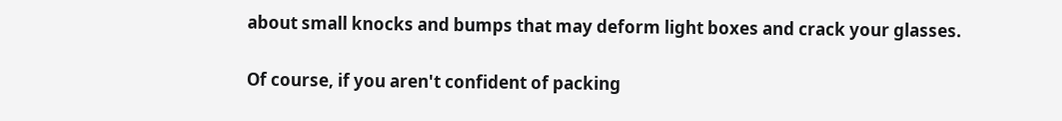about small knocks and bumps that may deform light boxes and crack your glasses.

Of course, if you aren't confident of packing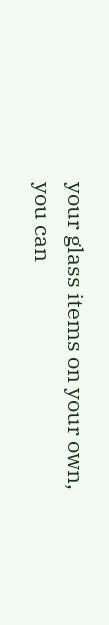your glass items on your own, you can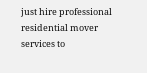just hire professional residential mover services to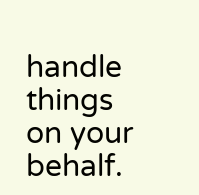handle things on your behalf.